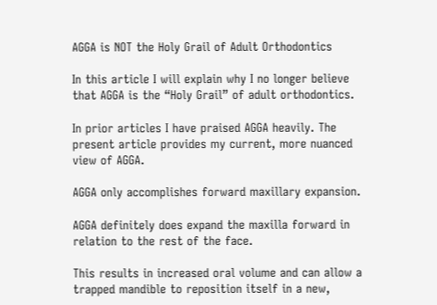AGGA is NOT the Holy Grail of Adult Orthodontics

In this article I will explain why I no longer believe that AGGA is the “Holy Grail” of adult orthodontics.

In prior articles I have praised AGGA heavily. The present article provides my current, more nuanced view of AGGA.

AGGA only accomplishes forward maxillary expansion.

AGGA definitely does expand the maxilla forward in relation to the rest of the face.

This results in increased oral volume and can allow a trapped mandible to reposition itself in a new,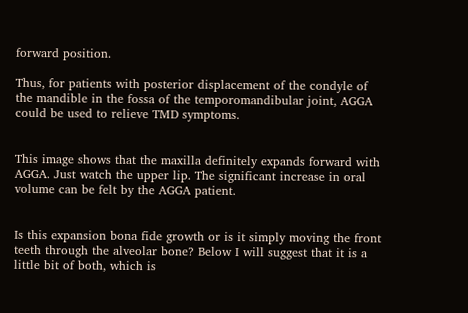forward position.

Thus, for patients with posterior displacement of the condyle of the mandible in the fossa of the temporomandibular joint, AGGA could be used to relieve TMD symptoms.


This image shows that the maxilla definitely expands forward with AGGA. Just watch the upper lip. The significant increase in oral volume can be felt by the AGGA patient.


Is this expansion bona fide growth or is it simply moving the front teeth through the alveolar bone? Below I will suggest that it is a little bit of both, which is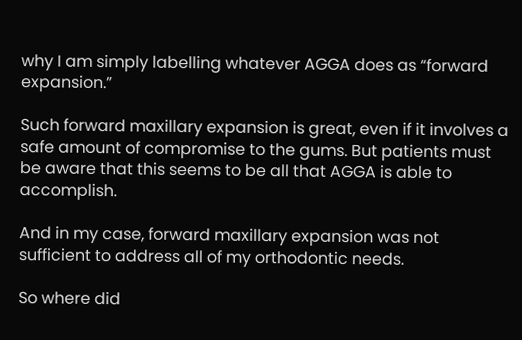why I am simply labelling whatever AGGA does as “forward expansion.”

Such forward maxillary expansion is great, even if it involves a safe amount of compromise to the gums. But patients must be aware that this seems to be all that AGGA is able to accomplish.

And in my case, forward maxillary expansion was not sufficient to address all of my orthodontic needs.

So where did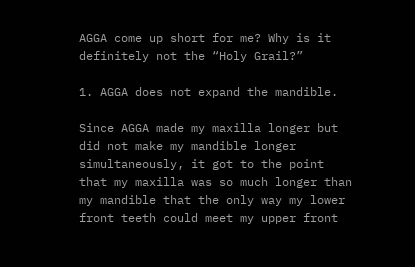AGGA come up short for me? Why is it definitely not the “Holy Grail?”

1. AGGA does not expand the mandible.

Since AGGA made my maxilla longer but did not make my mandible longer simultaneously, it got to the point that my maxilla was so much longer than my mandible that the only way my lower front teeth could meet my upper front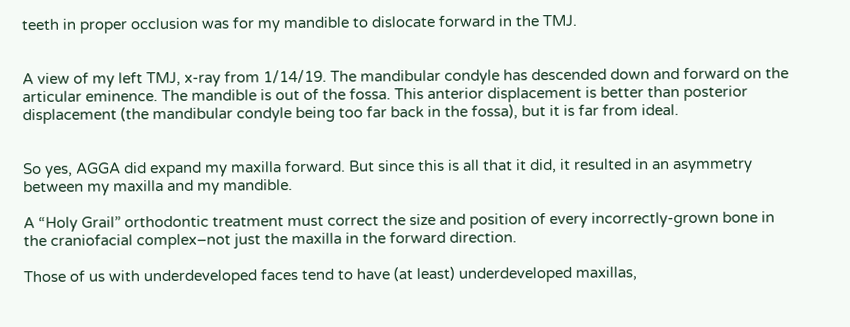teeth in proper occlusion was for my mandible to dislocate forward in the TMJ.


A view of my left TMJ, x-ray from 1/14/19. The mandibular condyle has descended down and forward on the articular eminence. The mandible is out of the fossa. This anterior displacement is better than posterior displacement (the mandibular condyle being too far back in the fossa), but it is far from ideal.


So yes, AGGA did expand my maxilla forward. But since this is all that it did, it resulted in an asymmetry between my maxilla and my mandible.

A “Holy Grail” orthodontic treatment must correct the size and position of every incorrectly-grown bone in the craniofacial complex–not just the maxilla in the forward direction.

Those of us with underdeveloped faces tend to have (at least) underdeveloped maxillas,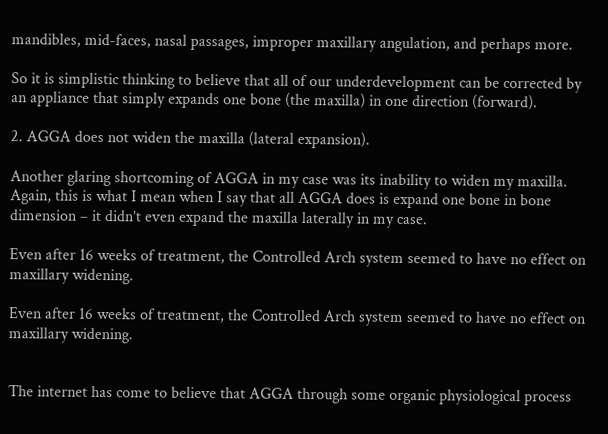mandibles, mid-faces, nasal passages, improper maxillary angulation, and perhaps more.

So it is simplistic thinking to believe that all of our underdevelopment can be corrected by an appliance that simply expands one bone (the maxilla) in one direction (forward).

2. AGGA does not widen the maxilla (lateral expansion).

Another glaring shortcoming of AGGA in my case was its inability to widen my maxilla. Again, this is what I mean when I say that all AGGA does is expand one bone in bone dimension – it didn’t even expand the maxilla laterally in my case.

Even after 16 weeks of treatment, the Controlled Arch system seemed to have no effect on maxillary widening.

Even after 16 weeks of treatment, the Controlled Arch system seemed to have no effect on maxillary widening.


The internet has come to believe that AGGA through some organic physiological process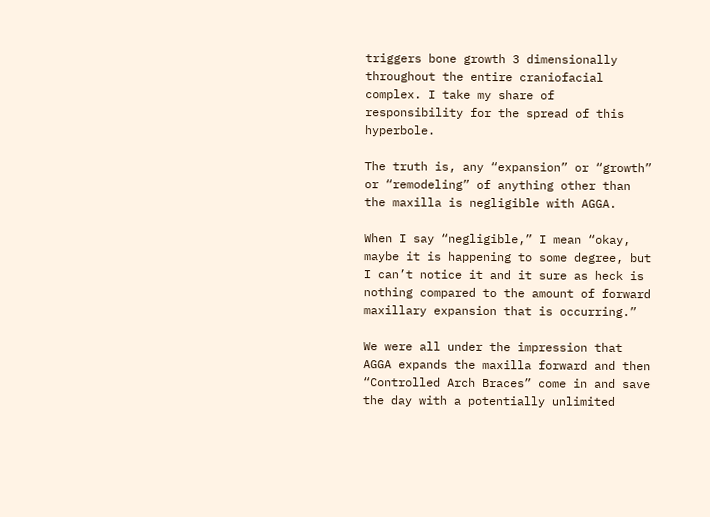triggers bone growth 3 dimensionally throughout the entire craniofacial complex. I take my share of responsibility for the spread of this hyperbole.

The truth is, any “expansion” or “growth” or “remodeling” of anything other than the maxilla is negligible with AGGA.

When I say “negligible,” I mean “okay, maybe it is happening to some degree, but I can’t notice it and it sure as heck is nothing compared to the amount of forward maxillary expansion that is occurring.”

We were all under the impression that AGGA expands the maxilla forward and then “Controlled Arch Braces” come in and save the day with a potentially unlimited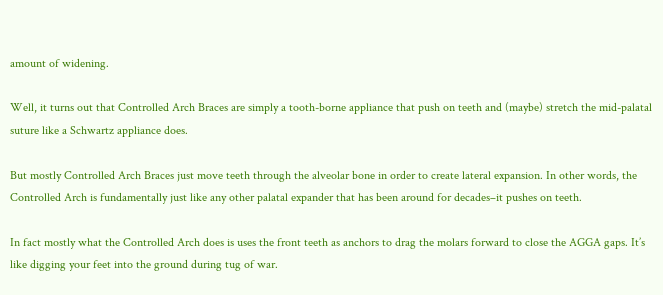amount of widening.

Well, it turns out that Controlled Arch Braces are simply a tooth-borne appliance that push on teeth and (maybe) stretch the mid-palatal suture like a Schwartz appliance does.

But mostly Controlled Arch Braces just move teeth through the alveolar bone in order to create lateral expansion. In other words, the Controlled Arch is fundamentally just like any other palatal expander that has been around for decades–it pushes on teeth.

In fact mostly what the Controlled Arch does is uses the front teeth as anchors to drag the molars forward to close the AGGA gaps. It’s like digging your feet into the ground during tug of war.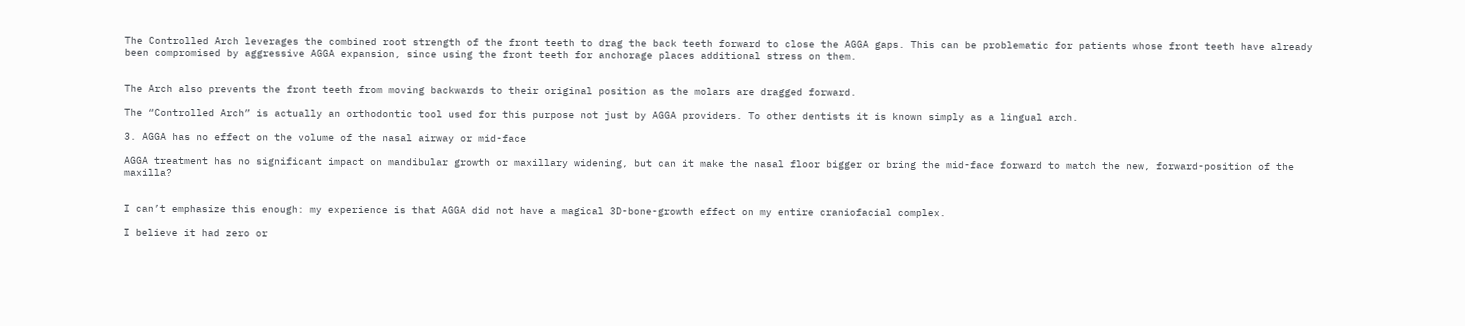The Controlled Arch leverages the combined root strength of the front teeth to drag the back teeth forward to close the AGGA gaps. This can be problematic for patients whose front teeth have already been compromised by aggressive AGGA expansion, since using the front teeth for anchorage places additional stress on them.


The Arch also prevents the front teeth from moving backwards to their original position as the molars are dragged forward.

The “Controlled Arch” is actually an orthodontic tool used for this purpose not just by AGGA providers. To other dentists it is known simply as a lingual arch.

3. AGGA has no effect on the volume of the nasal airway or mid-face

AGGA treatment has no significant impact on mandibular growth or maxillary widening, but can it make the nasal floor bigger or bring the mid-face forward to match the new, forward-position of the maxilla?


I can’t emphasize this enough: my experience is that AGGA did not have a magical 3D-bone-growth effect on my entire craniofacial complex.

I believe it had zero or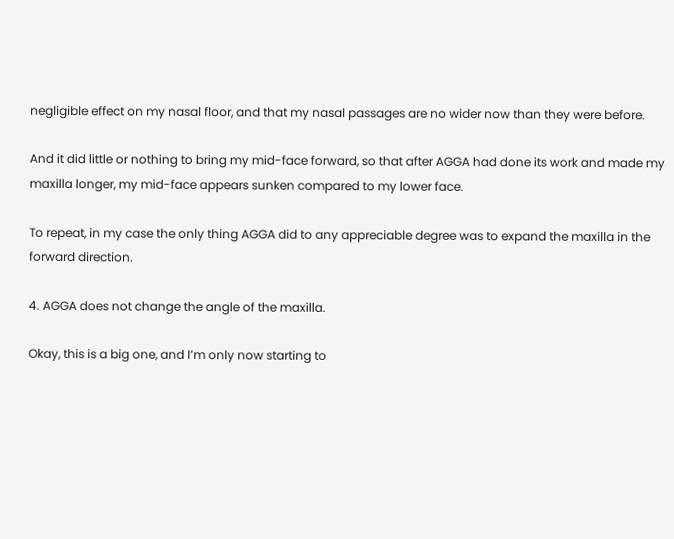negligible effect on my nasal floor, and that my nasal passages are no wider now than they were before.

And it did little or nothing to bring my mid-face forward, so that after AGGA had done its work and made my maxilla longer, my mid-face appears sunken compared to my lower face.

To repeat, in my case the only thing AGGA did to any appreciable degree was to expand the maxilla in the forward direction.

4. AGGA does not change the angle of the maxilla.

Okay, this is a big one, and I’m only now starting to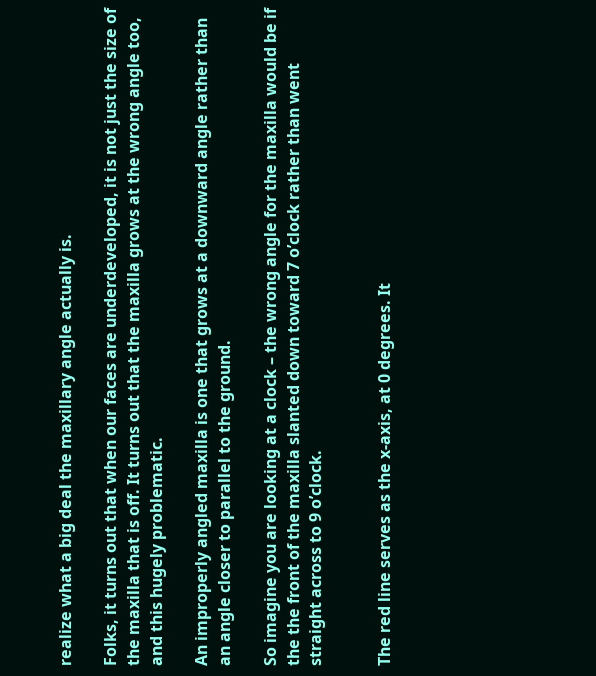realize what a big deal the maxillary angle actually is.

Folks, it turns out that when our faces are underdeveloped, it is not just the size of the maxilla that is off. It turns out that the maxilla grows at the wrong angle too, and this hugely problematic.

An improperly angled maxilla is one that grows at a downward angle rather than an angle closer to parallel to the ground.

So imagine you are looking at a clock – the wrong angle for the maxilla would be if the the front of the maxilla slanted down toward 7 o’clock rather than went straight across to 9 o’clock.


The red line serves as the x-axis, at 0 degrees. It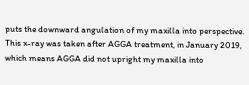puts the downward angulation of my maxilla into perspective. This x-ray was taken after AGGA treatment, in January 2019, which means AGGA did not upright my maxilla into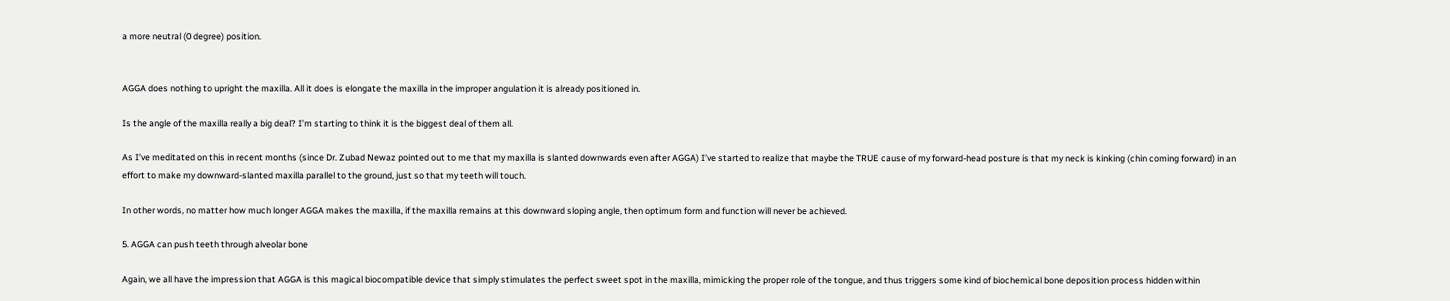a more neutral (0 degree) position.


AGGA does nothing to upright the maxilla. All it does is elongate the maxilla in the improper angulation it is already positioned in.

Is the angle of the maxilla really a big deal? I’m starting to think it is the biggest deal of them all.

As I’ve meditated on this in recent months (since Dr. Zubad Newaz pointed out to me that my maxilla is slanted downwards even after AGGA) I’ve started to realize that maybe the TRUE cause of my forward-head posture is that my neck is kinking (chin coming forward) in an effort to make my downward-slanted maxilla parallel to the ground, just so that my teeth will touch.

In other words, no matter how much longer AGGA makes the maxilla, if the maxilla remains at this downward sloping angle, then optimum form and function will never be achieved.

5. AGGA can push teeth through alveolar bone

Again, we all have the impression that AGGA is this magical biocompatible device that simply stimulates the perfect sweet spot in the maxilla, mimicking the proper role of the tongue, and thus triggers some kind of biochemical bone deposition process hidden within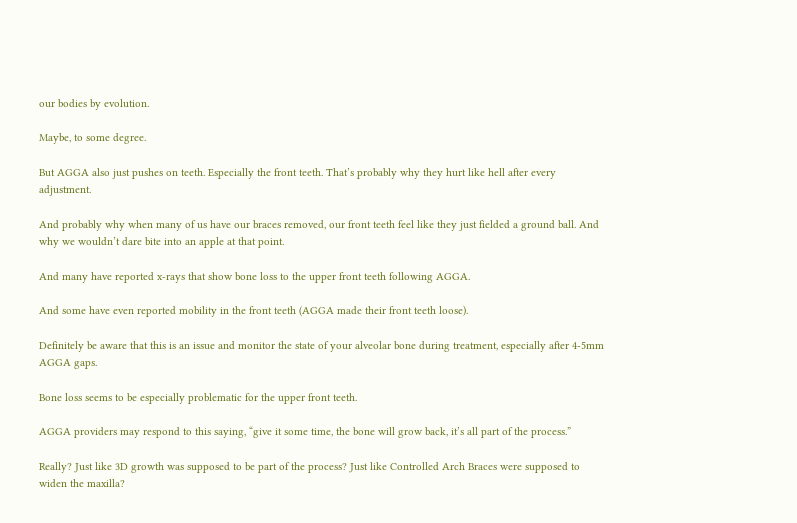our bodies by evolution.

Maybe, to some degree.

But AGGA also just pushes on teeth. Especially the front teeth. That’s probably why they hurt like hell after every adjustment.

And probably why when many of us have our braces removed, our front teeth feel like they just fielded a ground ball. And why we wouldn’t dare bite into an apple at that point.

And many have reported x-rays that show bone loss to the upper front teeth following AGGA.

And some have even reported mobility in the front teeth (AGGA made their front teeth loose).

Definitely be aware that this is an issue and monitor the state of your alveolar bone during treatment, especially after 4-5mm AGGA gaps.

Bone loss seems to be especially problematic for the upper front teeth.

AGGA providers may respond to this saying, “give it some time, the bone will grow back, it’s all part of the process.”

Really? Just like 3D growth was supposed to be part of the process? Just like Controlled Arch Braces were supposed to widen the maxilla?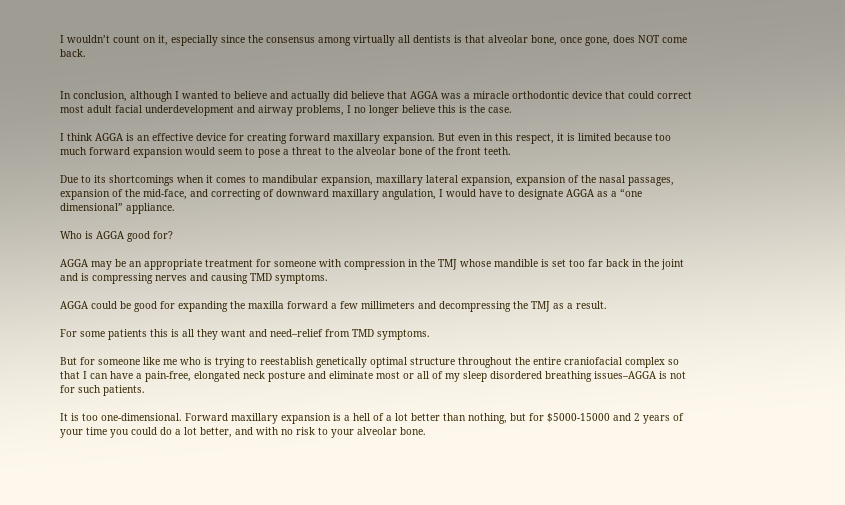I wouldn’t count on it, especially since the consensus among virtually all dentists is that alveolar bone, once gone, does NOT come back.


In conclusion, although I wanted to believe and actually did believe that AGGA was a miracle orthodontic device that could correct most adult facial underdevelopment and airway problems, I no longer believe this is the case.

I think AGGA is an effective device for creating forward maxillary expansion. But even in this respect, it is limited because too much forward expansion would seem to pose a threat to the alveolar bone of the front teeth.

Due to its shortcomings when it comes to mandibular expansion, maxillary lateral expansion, expansion of the nasal passages, expansion of the mid-face, and correcting of downward maxillary angulation, I would have to designate AGGA as a “one dimensional” appliance.

Who is AGGA good for?

AGGA may be an appropriate treatment for someone with compression in the TMJ whose mandible is set too far back in the joint and is compressing nerves and causing TMD symptoms.

AGGA could be good for expanding the maxilla forward a few millimeters and decompressing the TMJ as a result.

For some patients this is all they want and need–relief from TMD symptoms.

But for someone like me who is trying to reestablish genetically optimal structure throughout the entire craniofacial complex so that I can have a pain-free, elongated neck posture and eliminate most or all of my sleep disordered breathing issues–AGGA is not for such patients.

It is too one-dimensional. Forward maxillary expansion is a hell of a lot better than nothing, but for $5000-15000 and 2 years of your time you could do a lot better, and with no risk to your alveolar bone.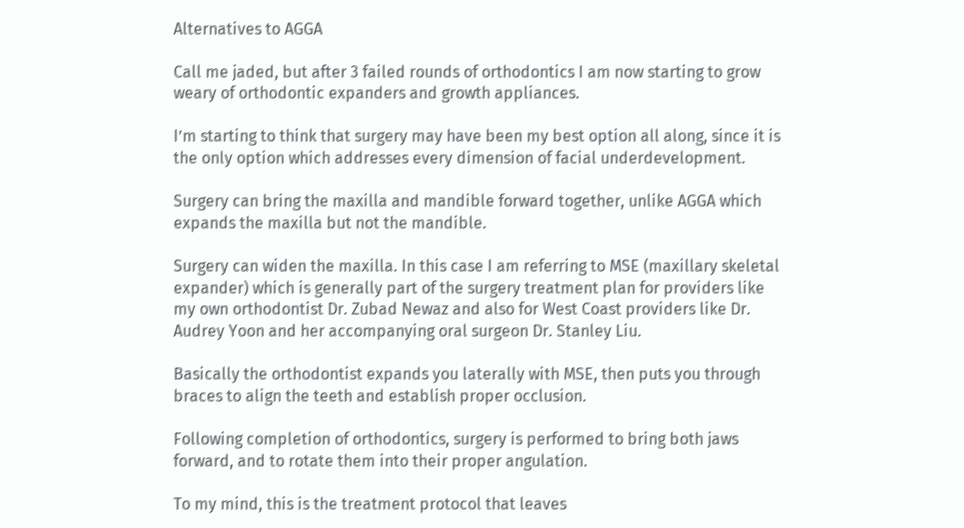Alternatives to AGGA

Call me jaded, but after 3 failed rounds of orthodontics I am now starting to grow weary of orthodontic expanders and growth appliances.

I’m starting to think that surgery may have been my best option all along, since it is the only option which addresses every dimension of facial underdevelopment.

Surgery can bring the maxilla and mandible forward together, unlike AGGA which expands the maxilla but not the mandible.

Surgery can widen the maxilla. In this case I am referring to MSE (maxillary skeletal expander) which is generally part of the surgery treatment plan for providers like my own orthodontist Dr. Zubad Newaz and also for West Coast providers like Dr. Audrey Yoon and her accompanying oral surgeon Dr. Stanley Liu.

Basically the orthodontist expands you laterally with MSE, then puts you through braces to align the teeth and establish proper occlusion.

Following completion of orthodontics, surgery is performed to bring both jaws forward, and to rotate them into their proper angulation.

To my mind, this is the treatment protocol that leaves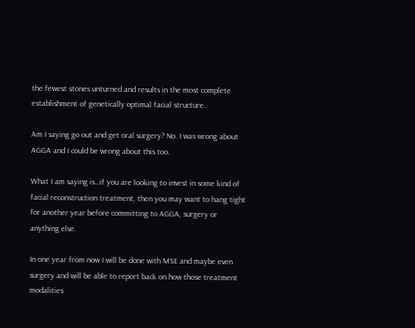the fewest stones unturned and results in the most complete establishment of genetically optimal facial structure.

Am I saying go out and get oral surgery? No. I was wrong about AGGA and I could be wrong about this too.

What I am saying is…if you are looking to invest in some kind of facial reconstruction treatment, then you may want to hang tight for another year before committing to AGGA, surgery or anything else.

In one year from now I will be done with MSE and maybe even surgery and will be able to report back on how those treatment modalities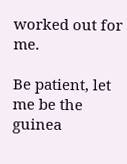worked out for me.

Be patient, let me be the guinea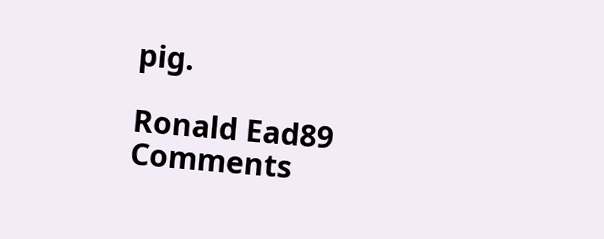pig.

Ronald Ead89 Comments